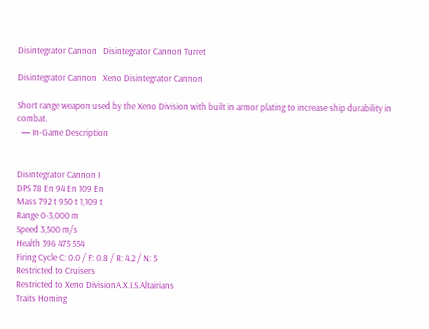Disintegrator Cannon   Disintegrator Cannon Turret

Disintegrator Cannon   Xeno Disintegrator Cannon

Short range weapon used by the Xeno Division with built in armor plating to increase ship durability in combat.
  — In-Game Description


Disintegrator Cannon I
DPS 78 En 94 En 109 En
Mass 792 t 950 t 1,109 t
Range 0-3,000 m
Speed 3,500 m/s
Health 396 475 554
Firing Cycle C: 0.0 / F: 0.8 / R: 4.2 / N: 5
Restricted to Cruisers
Restricted to Xeno DivisionA.X.I.S.Altairians
Traits Homing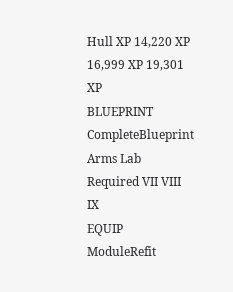Hull XP 14,220 XP 16,999 XP 19,301 XP
BLUEPRINT CompleteBlueprint
Arms Lab Required VII VIII IX
EQUIP ModuleRefit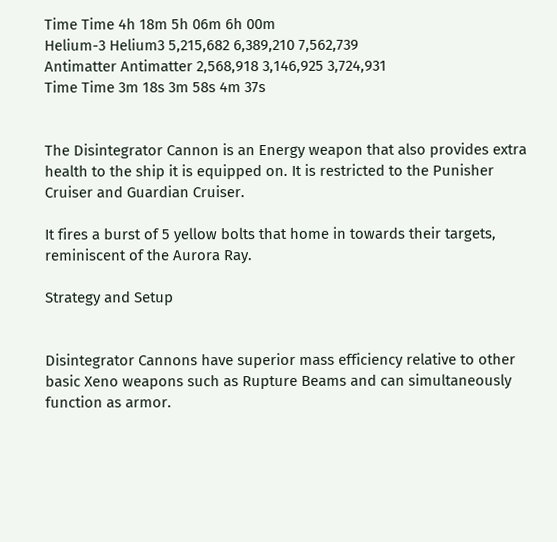Time Time 4h 18m 5h 06m 6h 00m
Helium-3 Helium3 5,215,682 6,389,210 7,562,739
Antimatter Antimatter 2,568,918 3,146,925 3,724,931
Time Time 3m 18s 3m 58s 4m 37s


The Disintegrator Cannon is an Energy weapon that also provides extra health to the ship it is equipped on. It is restricted to the Punisher Cruiser and Guardian Cruiser.

It fires a burst of 5 yellow bolts that home in towards their targets, reminiscent of the Aurora Ray.

Strategy and Setup


Disintegrator Cannons have superior mass efficiency relative to other basic Xeno weapons such as Rupture Beams and can simultaneously function as armor.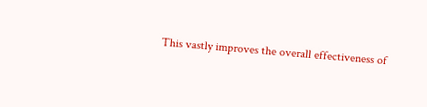This vastly improves the overall effectiveness of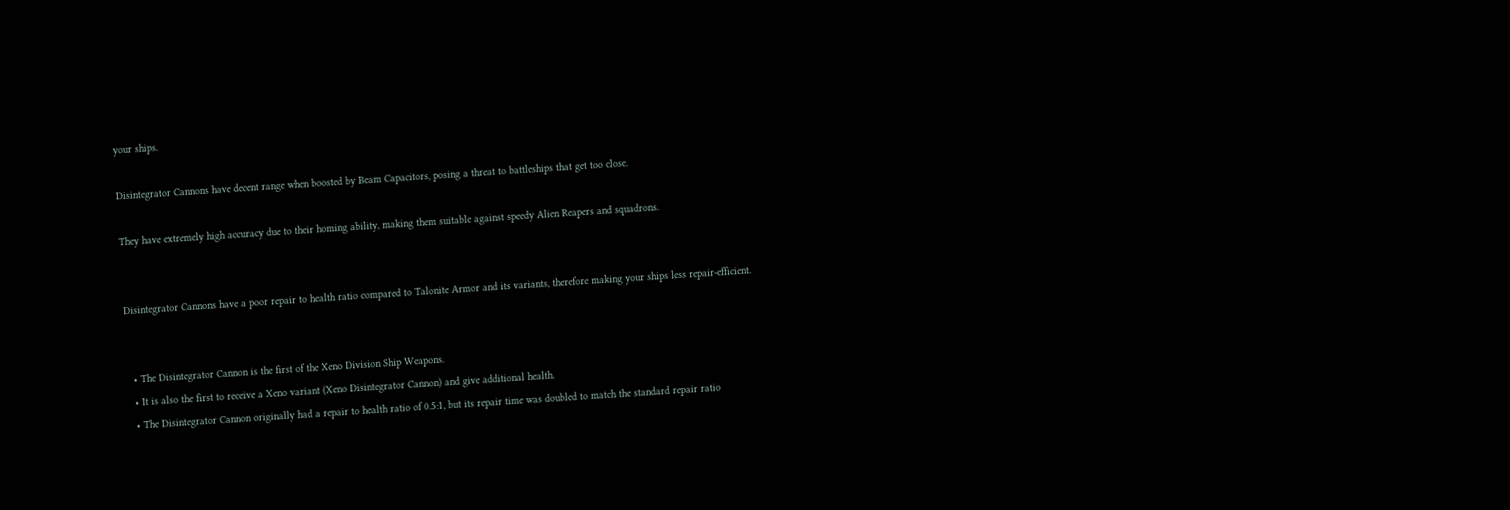your ships.

Disintegrator Cannons have decent range when boosted by Beam Capacitors, posing a threat to battleships that get too close.

They have extremely high accuracy due to their homing ability, making them suitable against speedy Alien Reapers and squadrons.


Disintegrator Cannons have a poor repair to health ratio compared to Talonite Armor and its variants, therefore making your ships less repair-efficient.


  • The Disintegrator Cannon is the first of the Xeno Division Ship Weapons.
  • It is also the first to receive a Xeno variant (Xeno Disintegrator Cannon) and give additional health.
  • The Disintegrator Cannon originally had a repair to health ratio of 0.5:1, but its repair time was doubled to match the standard repair ratio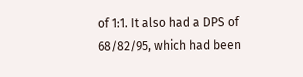of 1:1. It also had a DPS of 68/82/95, which had been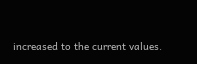increased to the current values.